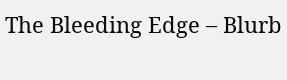The Bleeding Edge – Blurb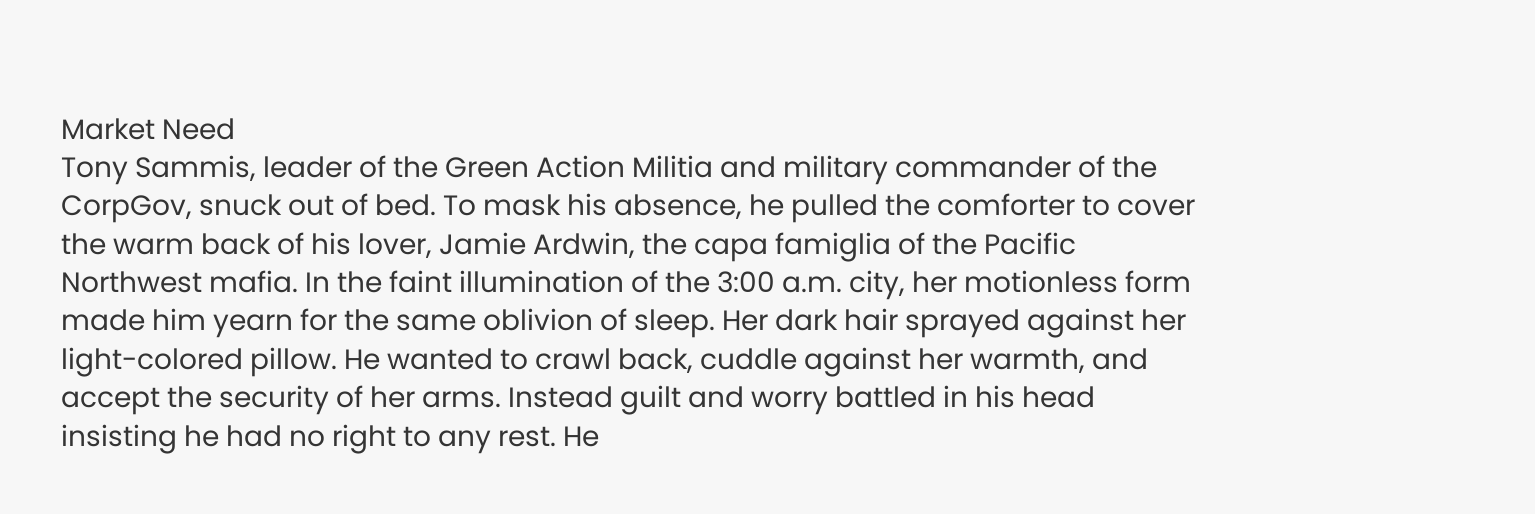Market Need
Tony Sammis, leader of the Green Action Militia and military commander of the CorpGov, snuck out of bed. To mask his absence, he pulled the comforter to cover the warm back of his lover, Jamie Ardwin, the capa famiglia of the Pacific Northwest mafia. In the faint illumination of the 3:00 a.m. city, her motionless form made him yearn for the same oblivion of sleep. Her dark hair sprayed against her light-colored pillow. He wanted to crawl back, cuddle against her warmth, and accept the security of her arms. Instead guilt and worry battled in his head insisting he had no right to any rest. He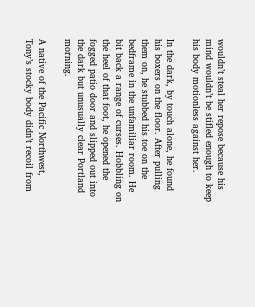wouldn’t steal her repose because his mind wouldn’t be stifled enough to keep his body motionless against her.

In the dark, by touch alone, he found his boxers on the floor. After pulling them on, he stubbed his toe on the bedframe in the unfamiliar room. He bit back a range of curses. Hobbling on the heel of that foot, he opened the fogged patio door and slipped out into the dark but unusually clear Portland morning.

A native of the Pacific Northwest, Tony’s stocky body didn’t recoil from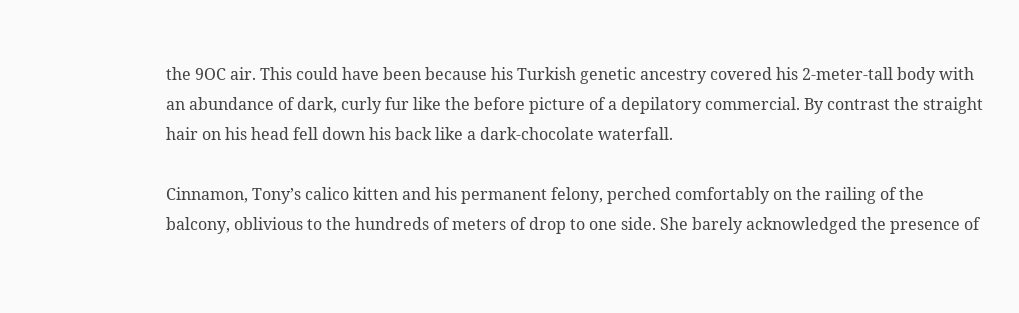the 9OC air. This could have been because his Turkish genetic ancestry covered his 2-meter-tall body with an abundance of dark, curly fur like the before picture of a depilatory commercial. By contrast the straight hair on his head fell down his back like a dark-chocolate waterfall.

Cinnamon, Tony’s calico kitten and his permanent felony, perched comfortably on the railing of the balcony, oblivious to the hundreds of meters of drop to one side. She barely acknowledged the presence of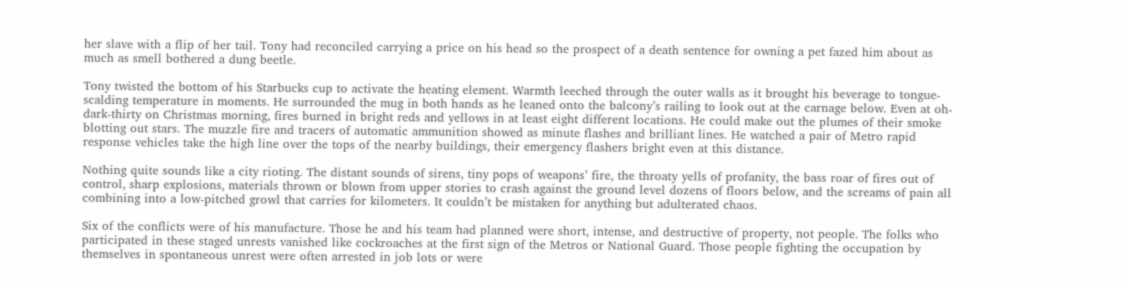her slave with a flip of her tail. Tony had reconciled carrying a price on his head so the prospect of a death sentence for owning a pet fazed him about as much as smell bothered a dung beetle.

Tony twisted the bottom of his Starbucks cup to activate the heating element. Warmth leeched through the outer walls as it brought his beverage to tongue-scalding temperature in moments. He surrounded the mug in both hands as he leaned onto the balcony’s railing to look out at the carnage below. Even at oh-dark-thirty on Christmas morning, fires burned in bright reds and yellows in at least eight different locations. He could make out the plumes of their smoke blotting out stars. The muzzle fire and tracers of automatic ammunition showed as minute flashes and brilliant lines. He watched a pair of Metro rapid response vehicles take the high line over the tops of the nearby buildings, their emergency flashers bright even at this distance.

Nothing quite sounds like a city rioting. The distant sounds of sirens, tiny pops of weapons’ fire, the throaty yells of profanity, the bass roar of fires out of control, sharp explosions, materials thrown or blown from upper stories to crash against the ground level dozens of floors below, and the screams of pain all combining into a low-pitched growl that carries for kilometers. It couldn’t be mistaken for anything but adulterated chaos.

Six of the conflicts were of his manufacture. Those he and his team had planned were short, intense, and destructive of property, not people. The folks who participated in these staged unrests vanished like cockroaches at the first sign of the Metros or National Guard. Those people fighting the occupation by themselves in spontaneous unrest were often arrested in job lots or were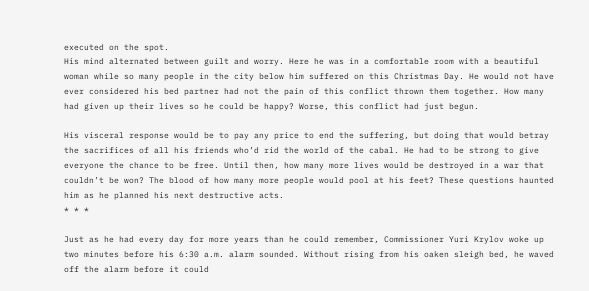executed on the spot.
His mind alternated between guilt and worry. Here he was in a comfortable room with a beautiful woman while so many people in the city below him suffered on this Christmas Day. He would not have ever considered his bed partner had not the pain of this conflict thrown them together. How many had given up their lives so he could be happy? Worse, this conflict had just begun.

His visceral response would be to pay any price to end the suffering, but doing that would betray the sacrifices of all his friends who’d rid the world of the cabal. He had to be strong to give everyone the chance to be free. Until then, how many more lives would be destroyed in a war that couldn’t be won? The blood of how many more people would pool at his feet? These questions haunted him as he planned his next destructive acts.
* * *

Just as he had every day for more years than he could remember, Commissioner Yuri Krylov woke up two minutes before his 6:30 a.m. alarm sounded. Without rising from his oaken sleigh bed, he waved off the alarm before it could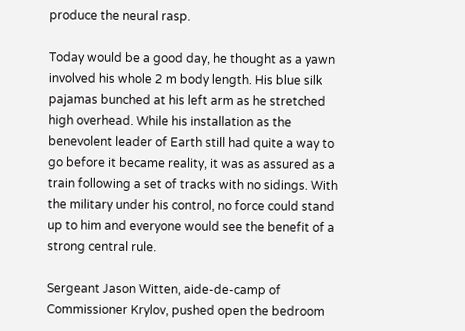produce the neural rasp.

Today would be a good day, he thought as a yawn involved his whole 2 m body length. His blue silk pajamas bunched at his left arm as he stretched high overhead. While his installation as the benevolent leader of Earth still had quite a way to go before it became reality, it was as assured as a train following a set of tracks with no sidings. With the military under his control, no force could stand up to him and everyone would see the benefit of a strong central rule.

Sergeant Jason Witten, aide-de-camp of Commissioner Krylov, pushed open the bedroom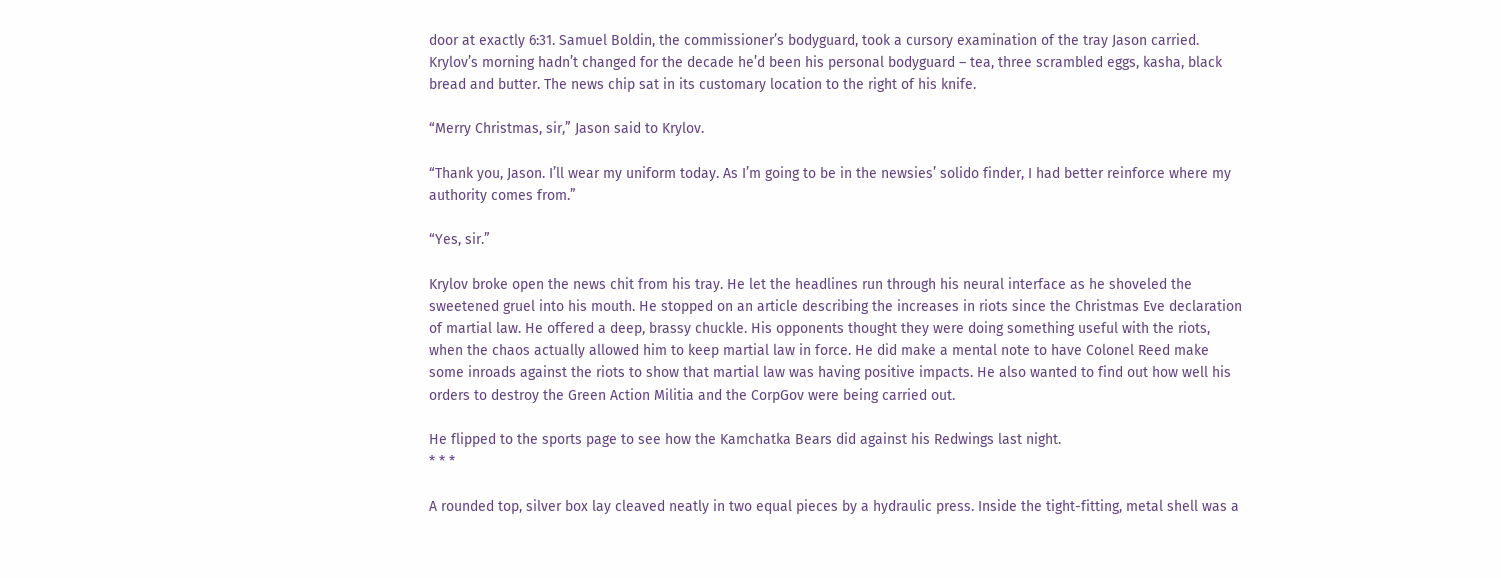door at exactly 6:31. Samuel Boldin, the commissioner’s bodyguard, took a cursory examination of the tray Jason carried. Krylov’s morning hadn’t changed for the decade he’d been his personal bodyguard – tea, three scrambled eggs, kasha, black bread and butter. The news chip sat in its customary location to the right of his knife.

“Merry Christmas, sir,” Jason said to Krylov.

“Thank you, Jason. I’ll wear my uniform today. As I’m going to be in the newsies’ solido finder, I had better reinforce where my authority comes from.”

“Yes, sir.”

Krylov broke open the news chit from his tray. He let the headlines run through his neural interface as he shoveled the sweetened gruel into his mouth. He stopped on an article describing the increases in riots since the Christmas Eve declaration of martial law. He offered a deep, brassy chuckle. His opponents thought they were doing something useful with the riots, when the chaos actually allowed him to keep martial law in force. He did make a mental note to have Colonel Reed make some inroads against the riots to show that martial law was having positive impacts. He also wanted to find out how well his orders to destroy the Green Action Militia and the CorpGov were being carried out.

He flipped to the sports page to see how the Kamchatka Bears did against his Redwings last night.
* * *

A rounded top, silver box lay cleaved neatly in two equal pieces by a hydraulic press. Inside the tight-fitting, metal shell was a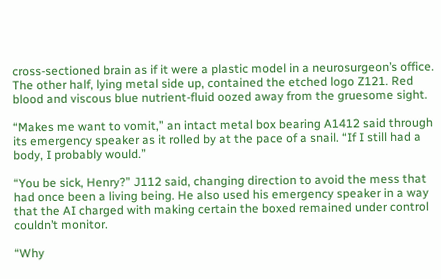cross-sectioned brain as if it were a plastic model in a neurosurgeon’s office. The other half, lying metal side up, contained the etched logo Z121. Red blood and viscous blue nutrient-fluid oozed away from the gruesome sight.

“Makes me want to vomit,” an intact metal box bearing A1412 said through its emergency speaker as it rolled by at the pace of a snail. “If I still had a body, I probably would.”

“You be sick, Henry?” J112 said, changing direction to avoid the mess that had once been a living being. He also used his emergency speaker in a way that the AI charged with making certain the boxed remained under control couldn’t monitor.

“Why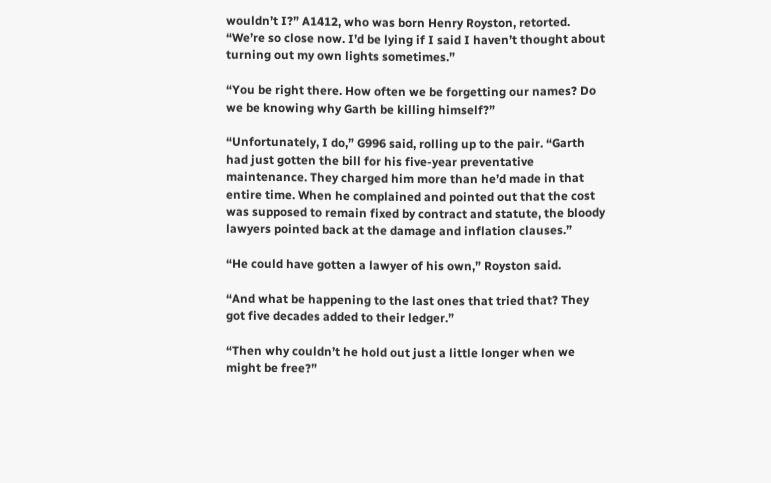wouldn’t I?” A1412, who was born Henry Royston, retorted. “We’re so close now. I’d be lying if I said I haven’t thought about turning out my own lights sometimes.”

“You be right there. How often we be forgetting our names? Do we be knowing why Garth be killing himself?”

“Unfortunately, I do,” G996 said, rolling up to the pair. “Garth had just gotten the bill for his five-year preventative maintenance. They charged him more than he’d made in that entire time. When he complained and pointed out that the cost was supposed to remain fixed by contract and statute, the bloody lawyers pointed back at the damage and inflation clauses.”

“He could have gotten a lawyer of his own,” Royston said.

“And what be happening to the last ones that tried that? They got five decades added to their ledger.”

“Then why couldn’t he hold out just a little longer when we might be free?”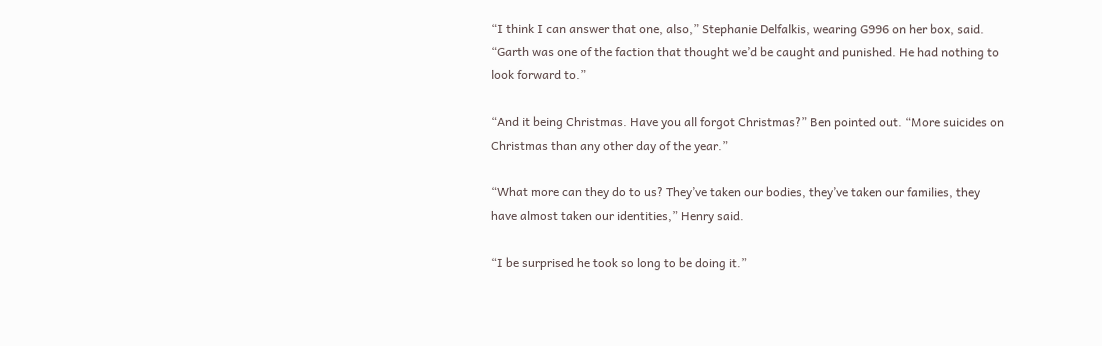“I think I can answer that one, also,” Stephanie Delfalkis, wearing G996 on her box, said. “Garth was one of the faction that thought we’d be caught and punished. He had nothing to look forward to.”

“And it being Christmas. Have you all forgot Christmas?” Ben pointed out. “More suicides on Christmas than any other day of the year.”

“What more can they do to us? They’ve taken our bodies, they’ve taken our families, they have almost taken our identities,” Henry said.

“I be surprised he took so long to be doing it.”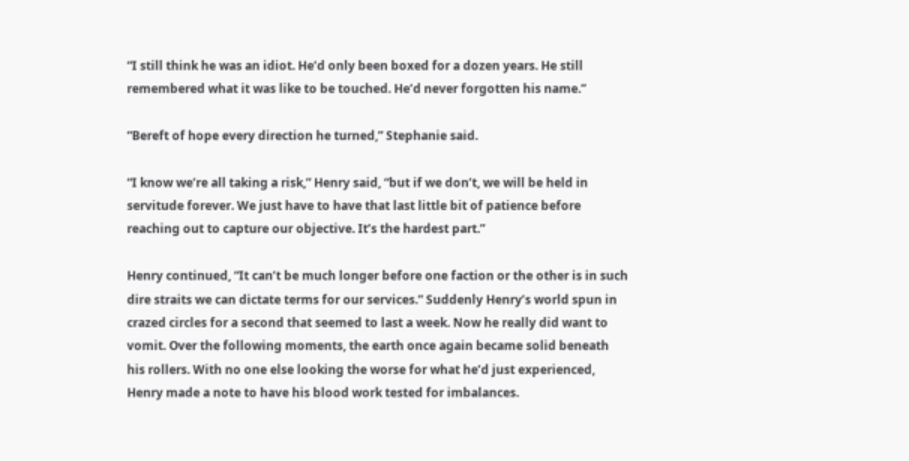“I still think he was an idiot. He’d only been boxed for a dozen years. He still remembered what it was like to be touched. He’d never forgotten his name.”

“Bereft of hope every direction he turned,” Stephanie said.

“I know we’re all taking a risk,” Henry said, “but if we don’t, we will be held in servitude forever. We just have to have that last little bit of patience before reaching out to capture our objective. It’s the hardest part.”

Henry continued, “It can’t be much longer before one faction or the other is in such dire straits we can dictate terms for our services.” Suddenly Henry’s world spun in crazed circles for a second that seemed to last a week. Now he really did want to vomit. Over the following moments, the earth once again became solid beneath his rollers. With no one else looking the worse for what he’d just experienced, Henry made a note to have his blood work tested for imbalances.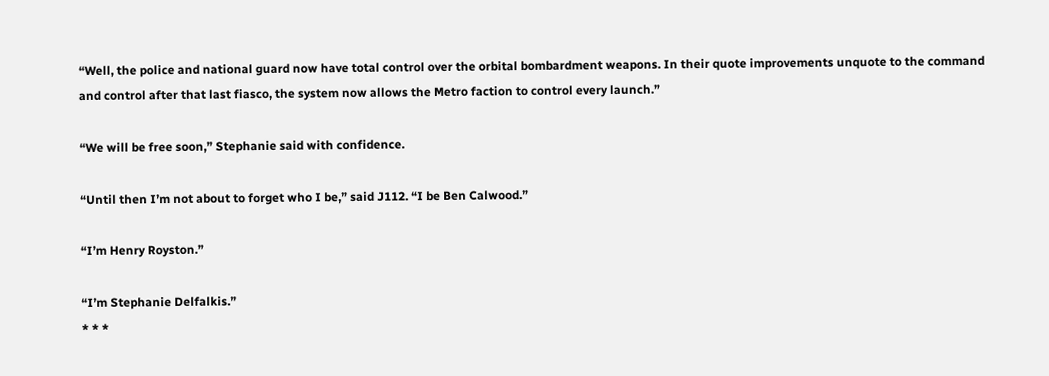“Well, the police and national guard now have total control over the orbital bombardment weapons. In their quote improvements unquote to the command and control after that last fiasco, the system now allows the Metro faction to control every launch.”

“We will be free soon,” Stephanie said with confidence.

“Until then I’m not about to forget who I be,” said J112. “I be Ben Calwood.”

“I’m Henry Royston.”

“I’m Stephanie Delfalkis.”
* * *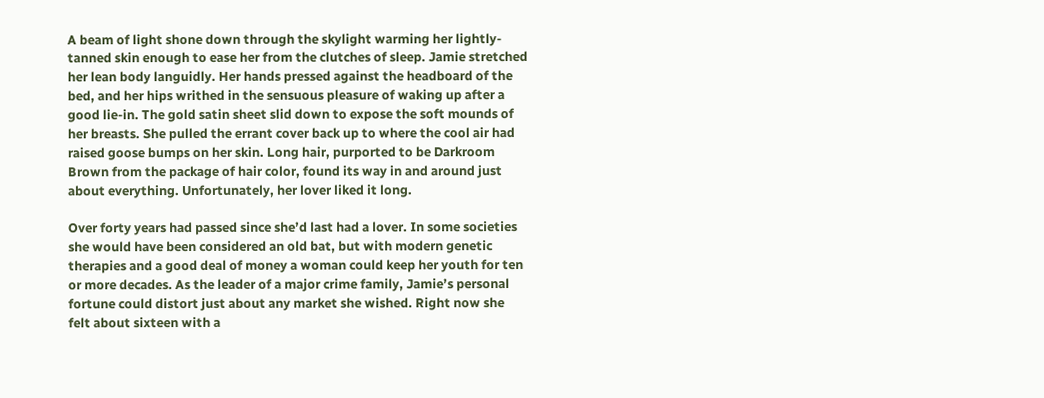A beam of light shone down through the skylight warming her lightly-tanned skin enough to ease her from the clutches of sleep. Jamie stretched her lean body languidly. Her hands pressed against the headboard of the bed, and her hips writhed in the sensuous pleasure of waking up after a good lie-in. The gold satin sheet slid down to expose the soft mounds of her breasts. She pulled the errant cover back up to where the cool air had raised goose bumps on her skin. Long hair, purported to be Darkroom Brown from the package of hair color, found its way in and around just about everything. Unfortunately, her lover liked it long.

Over forty years had passed since she’d last had a lover. In some societies she would have been considered an old bat, but with modern genetic therapies and a good deal of money a woman could keep her youth for ten or more decades. As the leader of a major crime family, Jamie’s personal fortune could distort just about any market she wished. Right now she felt about sixteen with a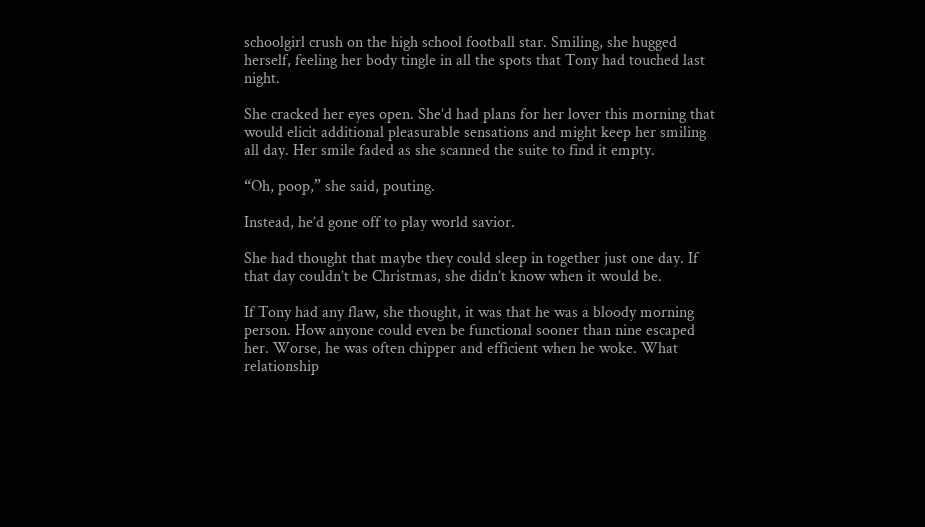schoolgirl crush on the high school football star. Smiling, she hugged herself, feeling her body tingle in all the spots that Tony had touched last night.

She cracked her eyes open. She’d had plans for her lover this morning that would elicit additional pleasurable sensations and might keep her smiling all day. Her smile faded as she scanned the suite to find it empty.

“Oh, poop,” she said, pouting.

Instead, he’d gone off to play world savior.

She had thought that maybe they could sleep in together just one day. If that day couldn’t be Christmas, she didn’t know when it would be.

If Tony had any flaw, she thought, it was that he was a bloody morning person. How anyone could even be functional sooner than nine escaped her. Worse, he was often chipper and efficient when he woke. What relationship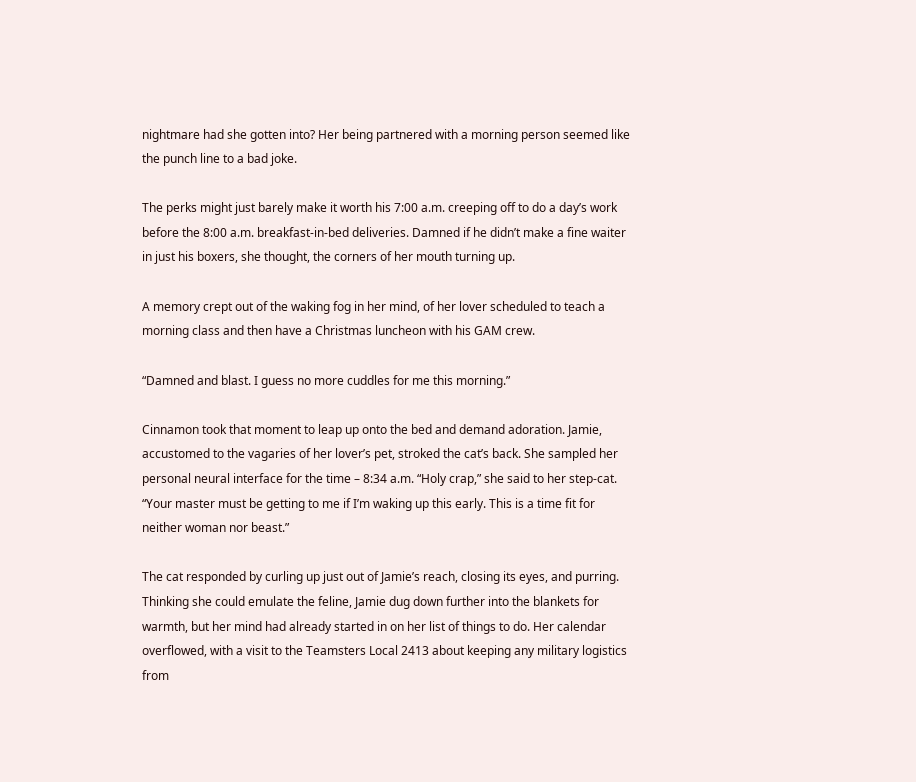nightmare had she gotten into? Her being partnered with a morning person seemed like the punch line to a bad joke.

The perks might just barely make it worth his 7:00 a.m. creeping off to do a day’s work before the 8:00 a.m. breakfast-in-bed deliveries. Damned if he didn’t make a fine waiter in just his boxers, she thought, the corners of her mouth turning up.

A memory crept out of the waking fog in her mind, of her lover scheduled to teach a morning class and then have a Christmas luncheon with his GAM crew.

“Damned and blast. I guess no more cuddles for me this morning.”

Cinnamon took that moment to leap up onto the bed and demand adoration. Jamie, accustomed to the vagaries of her lover’s pet, stroked the cat’s back. She sampled her personal neural interface for the time – 8:34 a.m. “Holy crap,” she said to her step-cat. “Your master must be getting to me if I’m waking up this early. This is a time fit for neither woman nor beast.”

The cat responded by curling up just out of Jamie’s reach, closing its eyes, and purring. Thinking she could emulate the feline, Jamie dug down further into the blankets for warmth, but her mind had already started in on her list of things to do. Her calendar overflowed, with a visit to the Teamsters Local 2413 about keeping any military logistics from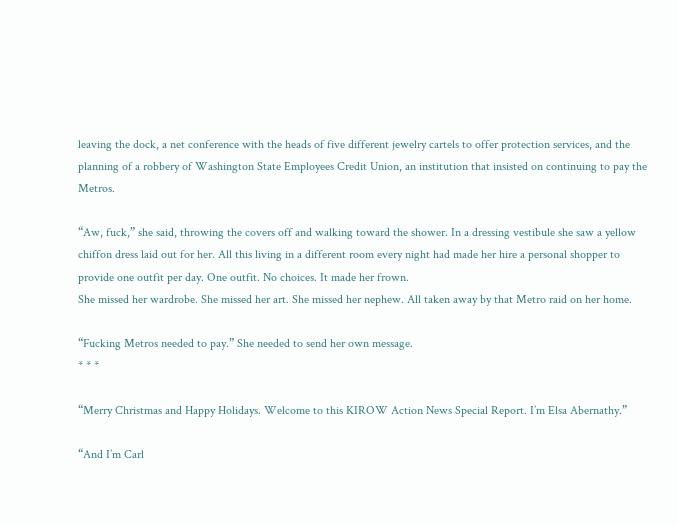leaving the dock, a net conference with the heads of five different jewelry cartels to offer protection services, and the planning of a robbery of Washington State Employees Credit Union, an institution that insisted on continuing to pay the Metros.

“Aw, fuck,” she said, throwing the covers off and walking toward the shower. In a dressing vestibule she saw a yellow chiffon dress laid out for her. All this living in a different room every night had made her hire a personal shopper to provide one outfit per day. One outfit. No choices. It made her frown.
She missed her wardrobe. She missed her art. She missed her nephew. All taken away by that Metro raid on her home.

“Fucking Metros needed to pay.” She needed to send her own message.
* * *

“Merry Christmas and Happy Holidays. Welcome to this KIROW Action News Special Report. I’m Elsa Abernathy.”

“And I’m Carl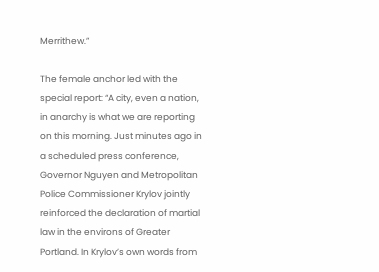Merrithew.”

The female anchor led with the special report: “A city, even a nation, in anarchy is what we are reporting on this morning. Just minutes ago in a scheduled press conference, Governor Nguyen and Metropolitan Police Commissioner Krylov jointly reinforced the declaration of martial law in the environs of Greater Portland. In Krylov’s own words from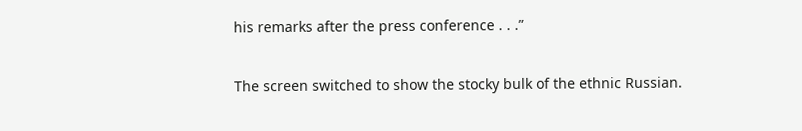his remarks after the press conference . . .”

The screen switched to show the stocky bulk of the ethnic Russian.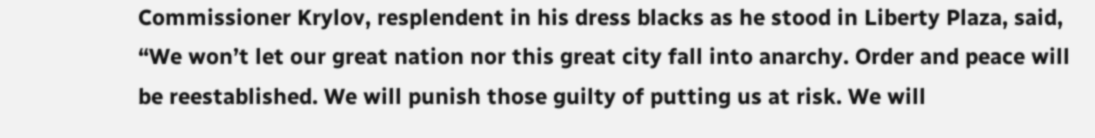Commissioner Krylov, resplendent in his dress blacks as he stood in Liberty Plaza, said, “We won’t let our great nation nor this great city fall into anarchy. Order and peace will be reestablished. We will punish those guilty of putting us at risk. We will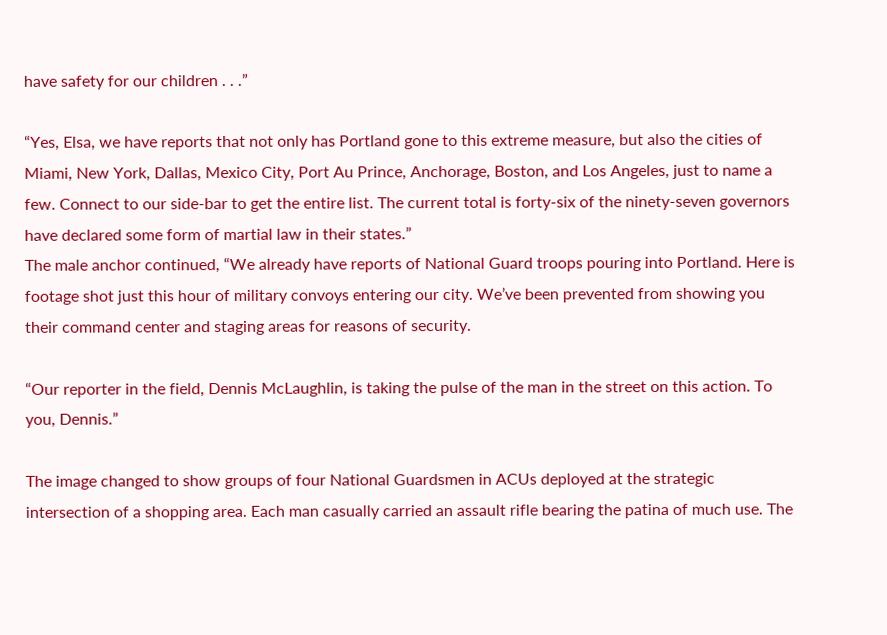have safety for our children . . .”

“Yes, Elsa, we have reports that not only has Portland gone to this extreme measure, but also the cities of Miami, New York, Dallas, Mexico City, Port Au Prince, Anchorage, Boston, and Los Angeles, just to name a few. Connect to our side-bar to get the entire list. The current total is forty-six of the ninety-seven governors have declared some form of martial law in their states.”
The male anchor continued, “We already have reports of National Guard troops pouring into Portland. Here is footage shot just this hour of military convoys entering our city. We’ve been prevented from showing you their command center and staging areas for reasons of security.

“Our reporter in the field, Dennis McLaughlin, is taking the pulse of the man in the street on this action. To you, Dennis.”

The image changed to show groups of four National Guardsmen in ACUs deployed at the strategic intersection of a shopping area. Each man casually carried an assault rifle bearing the patina of much use. The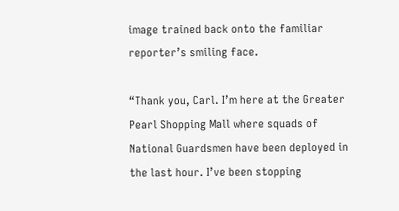image trained back onto the familiar reporter’s smiling face.

“Thank you, Carl. I’m here at the Greater Pearl Shopping Mall where squads of National Guardsmen have been deployed in the last hour. I’ve been stopping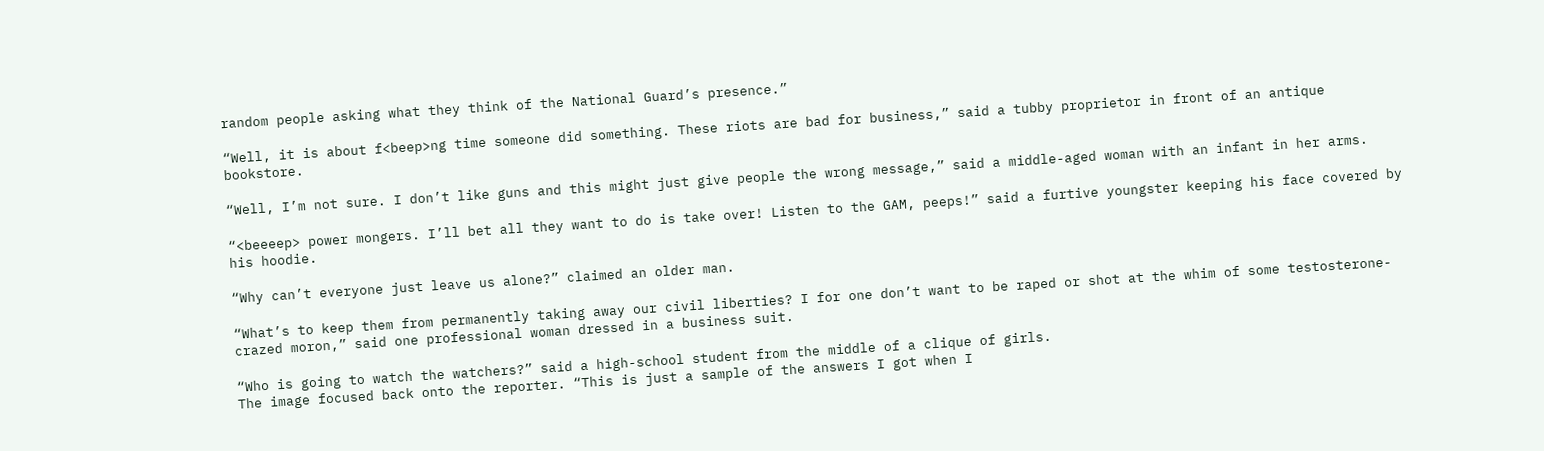random people asking what they think of the National Guard’s presence.”

“Well, it is about f<beep>ng time someone did something. These riots are bad for business,” said a tubby proprietor in front of an antique bookstore.

“Well, I’m not sure. I don’t like guns and this might just give people the wrong message,” said a middle-aged woman with an infant in her arms.

“<beeeep> power mongers. I’ll bet all they want to do is take over! Listen to the GAM, peeps!” said a furtive youngster keeping his face covered by his hoodie.

“Why can’t everyone just leave us alone?” claimed an older man.

“What’s to keep them from permanently taking away our civil liberties? I for one don’t want to be raped or shot at the whim of some testosterone-crazed moron,” said one professional woman dressed in a business suit.

“Who is going to watch the watchers?” said a high-school student from the middle of a clique of girls.
The image focused back onto the reporter. “This is just a sample of the answers I got when I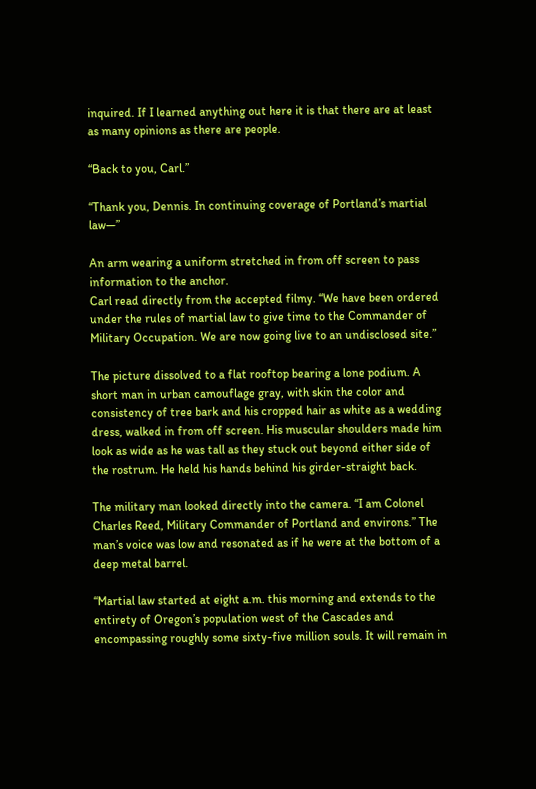inquired. If I learned anything out here it is that there are at least as many opinions as there are people.

“Back to you, Carl.”

“Thank you, Dennis. In continuing coverage of Portland’s martial law—”

An arm wearing a uniform stretched in from off screen to pass information to the anchor.
Carl read directly from the accepted filmy. “We have been ordered under the rules of martial law to give time to the Commander of Military Occupation. We are now going live to an undisclosed site.”

The picture dissolved to a flat rooftop bearing a lone podium. A short man in urban camouflage gray, with skin the color and consistency of tree bark and his cropped hair as white as a wedding dress, walked in from off screen. His muscular shoulders made him look as wide as he was tall as they stuck out beyond either side of the rostrum. He held his hands behind his girder-straight back.

The military man looked directly into the camera. “I am Colonel Charles Reed, Military Commander of Portland and environs.” The man’s voice was low and resonated as if he were at the bottom of a deep metal barrel.

“Martial law started at eight a.m. this morning and extends to the entirety of Oregon’s population west of the Cascades and encompassing roughly some sixty-five million souls. It will remain in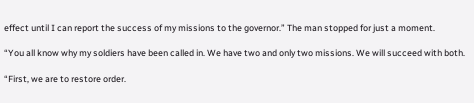effect until I can report the success of my missions to the governor.” The man stopped for just a moment.

“You all know why my soldiers have been called in. We have two and only two missions. We will succeed with both.

“First, we are to restore order.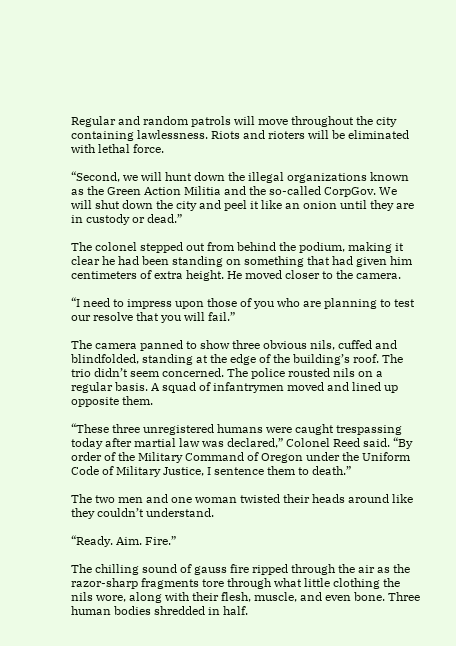Regular and random patrols will move throughout the city containing lawlessness. Riots and rioters will be eliminated with lethal force.

“Second, we will hunt down the illegal organizations known as the Green Action Militia and the so-called CorpGov. We will shut down the city and peel it like an onion until they are in custody or dead.”

The colonel stepped out from behind the podium, making it clear he had been standing on something that had given him centimeters of extra height. He moved closer to the camera.

“I need to impress upon those of you who are planning to test our resolve that you will fail.”

The camera panned to show three obvious nils, cuffed and blindfolded, standing at the edge of the building’s roof. The trio didn’t seem concerned. The police rousted nils on a regular basis. A squad of infantrymen moved and lined up opposite them.

“These three unregistered humans were caught trespassing today after martial law was declared,” Colonel Reed said. “By order of the Military Command of Oregon under the Uniform Code of Military Justice, I sentence them to death.”

The two men and one woman twisted their heads around like they couldn’t understand.

“Ready. Aim. Fire.”

The chilling sound of gauss fire ripped through the air as the razor-sharp fragments tore through what little clothing the nils wore, along with their flesh, muscle, and even bone. Three human bodies shredded in half.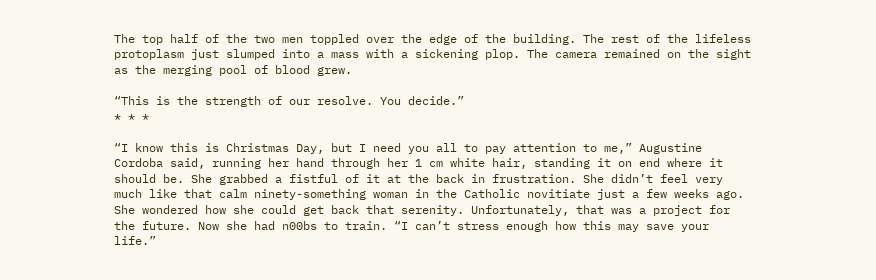The top half of the two men toppled over the edge of the building. The rest of the lifeless protoplasm just slumped into a mass with a sickening plop. The camera remained on the sight as the merging pool of blood grew.

“This is the strength of our resolve. You decide.”
* * *

“I know this is Christmas Day, but I need you all to pay attention to me,” Augustine Cordoba said, running her hand through her 1 cm white hair, standing it on end where it should be. She grabbed a fistful of it at the back in frustration. She didn’t feel very much like that calm ninety-something woman in the Catholic novitiate just a few weeks ago. She wondered how she could get back that serenity. Unfortunately, that was a project for the future. Now she had n00bs to train. “I can’t stress enough how this may save your life.”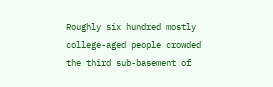Roughly six hundred mostly college-aged people crowded the third sub-basement of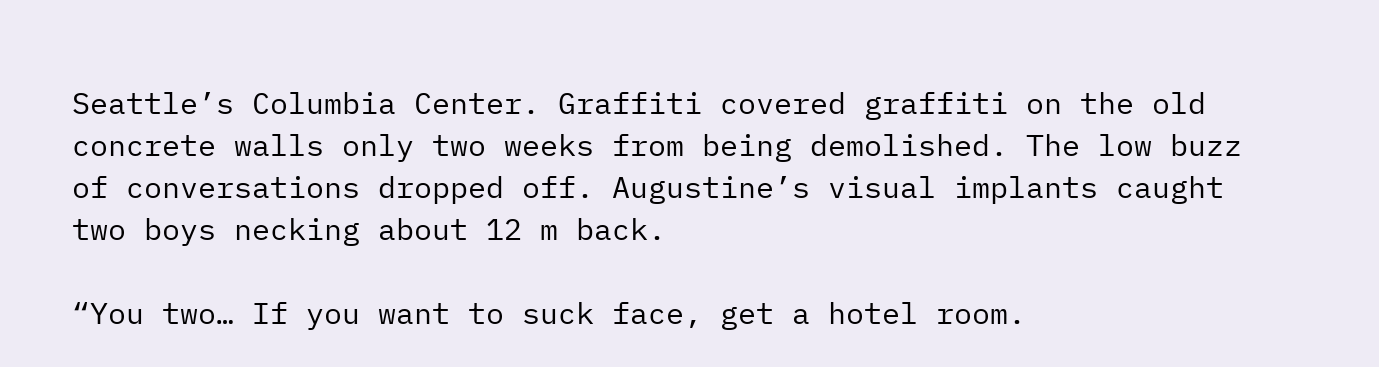Seattle’s Columbia Center. Graffiti covered graffiti on the old concrete walls only two weeks from being demolished. The low buzz of conversations dropped off. Augustine’s visual implants caught two boys necking about 12 m back.

“You two… If you want to suck face, get a hotel room.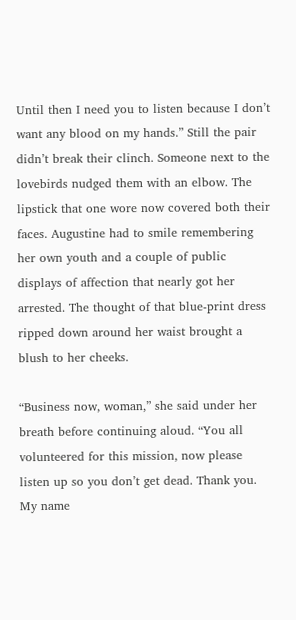Until then I need you to listen because I don’t want any blood on my hands.” Still the pair didn’t break their clinch. Someone next to the lovebirds nudged them with an elbow. The lipstick that one wore now covered both their faces. Augustine had to smile remembering her own youth and a couple of public displays of affection that nearly got her arrested. The thought of that blue-print dress ripped down around her waist brought a blush to her cheeks.

“Business now, woman,” she said under her breath before continuing aloud. “You all volunteered for this mission, now please listen up so you don’t get dead. Thank you. My name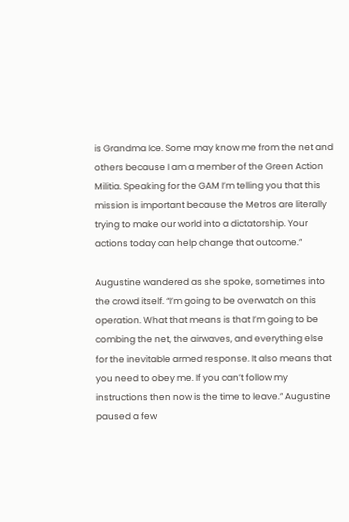is Grandma Ice. Some may know me from the net and others because I am a member of the Green Action Militia. Speaking for the GAM I’m telling you that this mission is important because the Metros are literally trying to make our world into a dictatorship. Your actions today can help change that outcome.”

Augustine wandered as she spoke, sometimes into the crowd itself. “I’m going to be overwatch on this operation. What that means is that I’m going to be combing the net, the airwaves, and everything else for the inevitable armed response. It also means that you need to obey me. If you can’t follow my instructions then now is the time to leave.” Augustine paused a few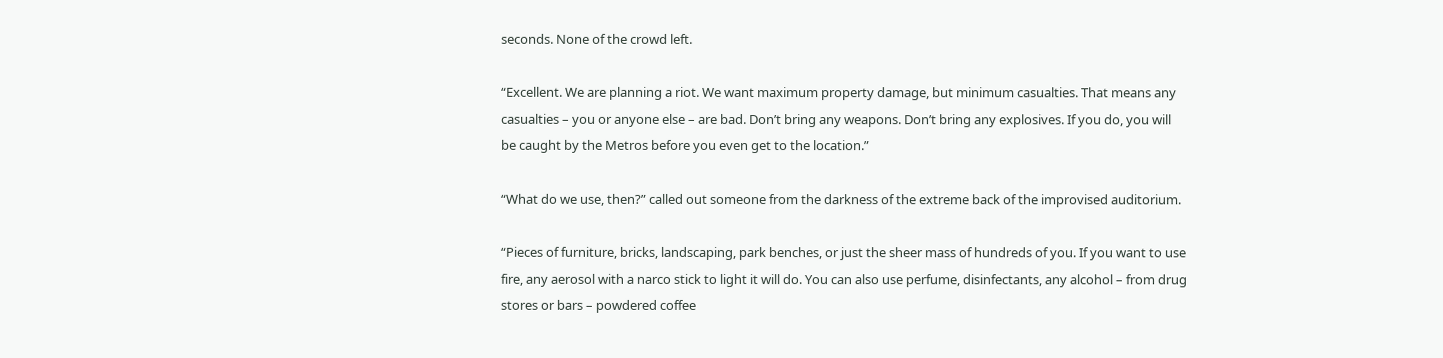seconds. None of the crowd left.

“Excellent. We are planning a riot. We want maximum property damage, but minimum casualties. That means any casualties – you or anyone else – are bad. Don’t bring any weapons. Don’t bring any explosives. If you do, you will be caught by the Metros before you even get to the location.”

“What do we use, then?” called out someone from the darkness of the extreme back of the improvised auditorium.

“Pieces of furniture, bricks, landscaping, park benches, or just the sheer mass of hundreds of you. If you want to use fire, any aerosol with a narco stick to light it will do. You can also use perfume, disinfectants, any alcohol – from drug stores or bars – powdered coffee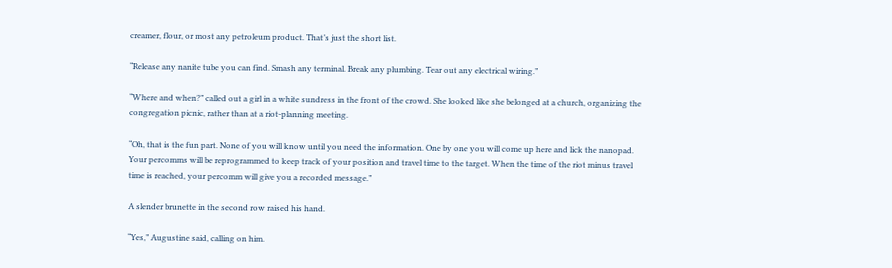creamer, flour, or most any petroleum product. That’s just the short list.

“Release any nanite tube you can find. Smash any terminal. Break any plumbing. Tear out any electrical wiring.”

“Where and when?” called out a girl in a white sundress in the front of the crowd. She looked like she belonged at a church, organizing the congregation picnic, rather than at a riot-planning meeting.

“Oh, that is the fun part. None of you will know until you need the information. One by one you will come up here and lick the nanopad. Your percomms will be reprogrammed to keep track of your position and travel time to the target. When the time of the riot minus travel time is reached, your percomm will give you a recorded message.”

A slender brunette in the second row raised his hand.

“Yes,” Augustine said, calling on him.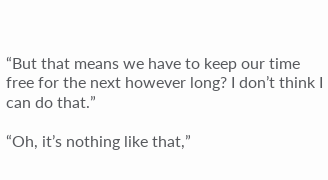“But that means we have to keep our time free for the next however long? I don’t think I can do that.”

“Oh, it’s nothing like that,”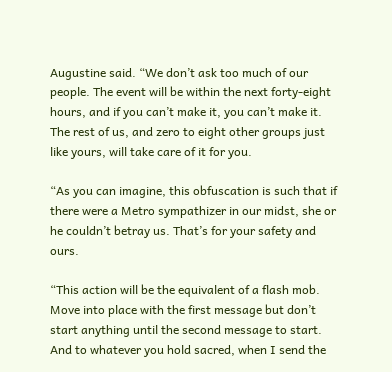Augustine said. “We don’t ask too much of our people. The event will be within the next forty-eight hours, and if you can’t make it, you can’t make it. The rest of us, and zero to eight other groups just like yours, will take care of it for you.

“As you can imagine, this obfuscation is such that if there were a Metro sympathizer in our midst, she or he couldn’t betray us. That’s for your safety and ours.

“This action will be the equivalent of a flash mob. Move into place with the first message but don’t start anything until the second message to start. And to whatever you hold sacred, when I send the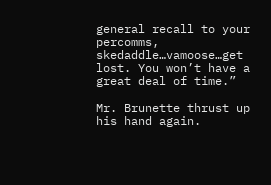general recall to your percomms, skedaddle…vamoose…get lost. You won’t have a great deal of time.”

Mr. Brunette thrust up his hand again.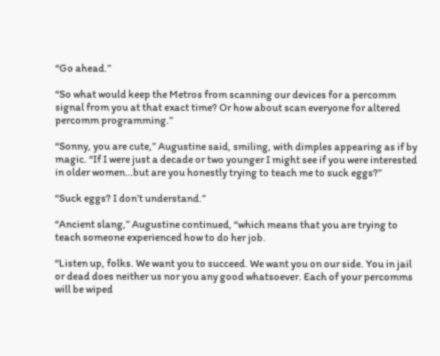“Go ahead.”

“So what would keep the Metros from scanning our devices for a percomm signal from you at that exact time? Or how about scan everyone for altered percomm programming.”

“Sonny, you are cute,” Augustine said, smiling, with dimples appearing as if by magic. “If I were just a decade or two younger I might see if you were interested in older women…but are you honestly trying to teach me to suck eggs?”

“Suck eggs? I don’t understand.”

“Ancient slang,” Augustine continued, “which means that you are trying to teach someone experienced how to do her job.

“Listen up, folks. We want you to succeed. We want you on our side. You in jail or dead does neither us nor you any good whatsoever. Each of your percomms will be wiped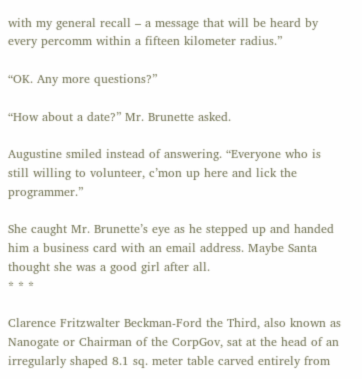with my general recall – a message that will be heard by every percomm within a fifteen kilometer radius.”

“OK. Any more questions?”

“How about a date?” Mr. Brunette asked.

Augustine smiled instead of answering. “Everyone who is still willing to volunteer, c’mon up here and lick the programmer.”

She caught Mr. Brunette’s eye as he stepped up and handed him a business card with an email address. Maybe Santa thought she was a good girl after all.
* * *

Clarence Fritzwalter Beckman-Ford the Third, also known as Nanogate or Chairman of the CorpGov, sat at the head of an irregularly shaped 8.1 sq. meter table carved entirely from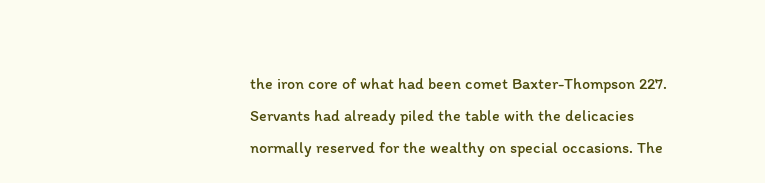the iron core of what had been comet Baxter-Thompson 227. Servants had already piled the table with the delicacies normally reserved for the wealthy on special occasions. The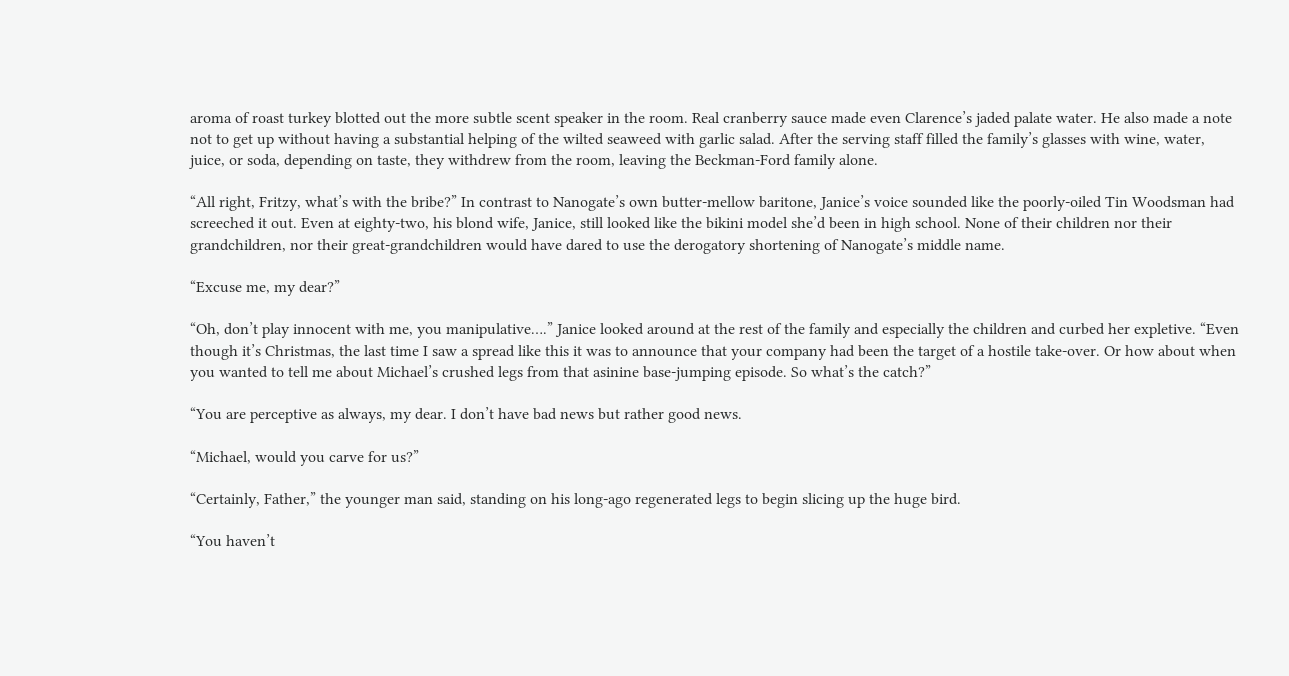aroma of roast turkey blotted out the more subtle scent speaker in the room. Real cranberry sauce made even Clarence’s jaded palate water. He also made a note not to get up without having a substantial helping of the wilted seaweed with garlic salad. After the serving staff filled the family’s glasses with wine, water, juice, or soda, depending on taste, they withdrew from the room, leaving the Beckman-Ford family alone.

“All right, Fritzy, what’s with the bribe?” In contrast to Nanogate’s own butter-mellow baritone, Janice’s voice sounded like the poorly-oiled Tin Woodsman had screeched it out. Even at eighty-two, his blond wife, Janice, still looked like the bikini model she’d been in high school. None of their children nor their grandchildren, nor their great-grandchildren would have dared to use the derogatory shortening of Nanogate’s middle name.

“Excuse me, my dear?”

“Oh, don’t play innocent with me, you manipulative….” Janice looked around at the rest of the family and especially the children and curbed her expletive. “Even though it’s Christmas, the last time I saw a spread like this it was to announce that your company had been the target of a hostile take-over. Or how about when you wanted to tell me about Michael’s crushed legs from that asinine base-jumping episode. So what’s the catch?”

“You are perceptive as always, my dear. I don’t have bad news but rather good news.

“Michael, would you carve for us?”

“Certainly, Father,” the younger man said, standing on his long-ago regenerated legs to begin slicing up the huge bird.

“You haven’t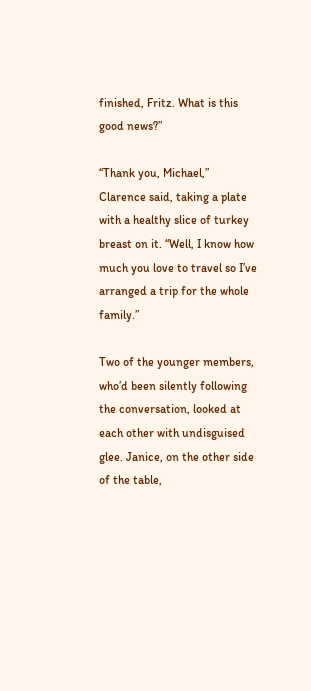finished, Fritz. What is this good news?”

“Thank you, Michael,” Clarence said, taking a plate with a healthy slice of turkey breast on it. “Well, I know how much you love to travel so I’ve arranged a trip for the whole family.”

Two of the younger members, who’d been silently following the conversation, looked at each other with undisguised glee. Janice, on the other side of the table,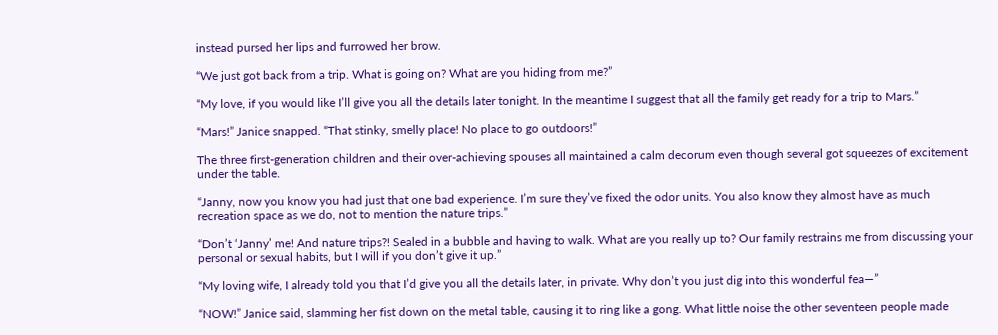instead pursed her lips and furrowed her brow.

“We just got back from a trip. What is going on? What are you hiding from me?”

“My love, if you would like I’ll give you all the details later tonight. In the meantime I suggest that all the family get ready for a trip to Mars.”

“Mars!” Janice snapped. “That stinky, smelly place! No place to go outdoors!”

The three first-generation children and their over-achieving spouses all maintained a calm decorum even though several got squeezes of excitement under the table.

“Janny, now you know you had just that one bad experience. I’m sure they’ve fixed the odor units. You also know they almost have as much recreation space as we do, not to mention the nature trips.”

“Don’t ‘Janny’ me! And nature trips?! Sealed in a bubble and having to walk. What are you really up to? Our family restrains me from discussing your personal or sexual habits, but I will if you don’t give it up.”

“My loving wife, I already told you that I’d give you all the details later, in private. Why don’t you just dig into this wonderful fea—”

“NOW!” Janice said, slamming her fist down on the metal table, causing it to ring like a gong. What little noise the other seventeen people made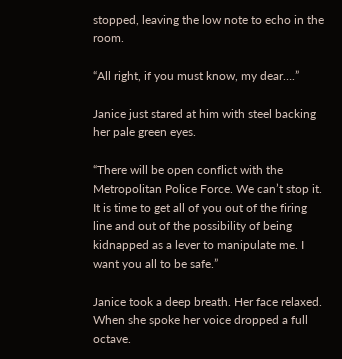stopped, leaving the low note to echo in the room.

“All right, if you must know, my dear….”

Janice just stared at him with steel backing her pale green eyes.

“There will be open conflict with the Metropolitan Police Force. We can’t stop it. It is time to get all of you out of the firing line and out of the possibility of being kidnapped as a lever to manipulate me. I want you all to be safe.”

Janice took a deep breath. Her face relaxed. When she spoke her voice dropped a full octave.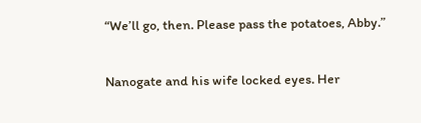“We’ll go, then. Please pass the potatoes, Abby.”

Nanogate and his wife locked eyes. Her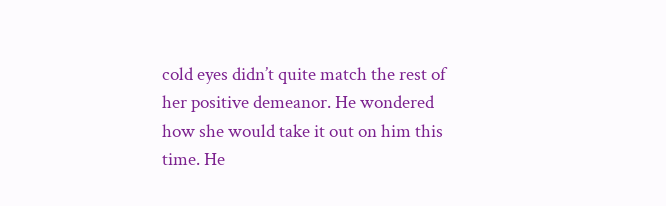cold eyes didn’t quite match the rest of her positive demeanor. He wondered how she would take it out on him this time. He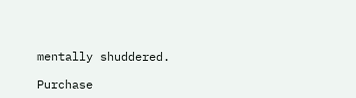mentally shuddered.

Purchase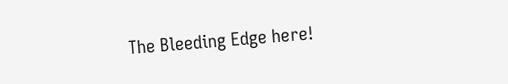The Bleeding Edge here!